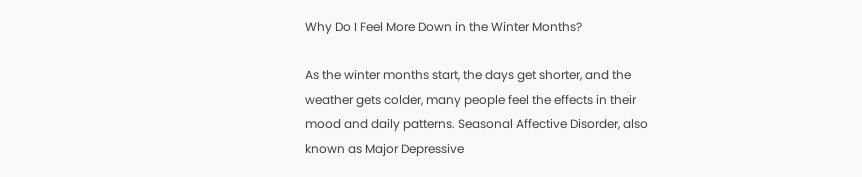Why Do I Feel More Down in the Winter Months?

As the winter months start, the days get shorter, and the weather gets colder, many people feel the effects in their mood and daily patterns. Seasonal Affective Disorder, also known as Major Depressive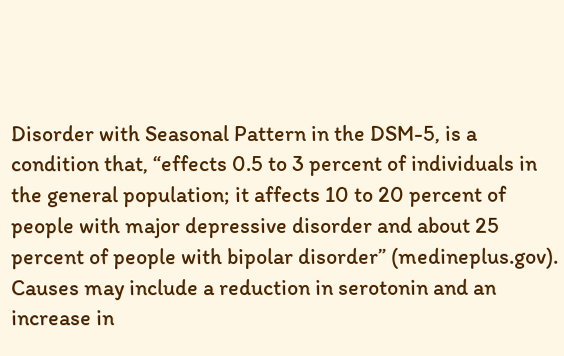Disorder with Seasonal Pattern in the DSM-5, is a condition that, “effects 0.5 to 3 percent of individuals in the general population; it affects 10 to 20 percent of people with major depressive disorder and about 25 percent of people with bipolar disorder” (medineplus.gov). Causes may include a reduction in serotonin and an increase in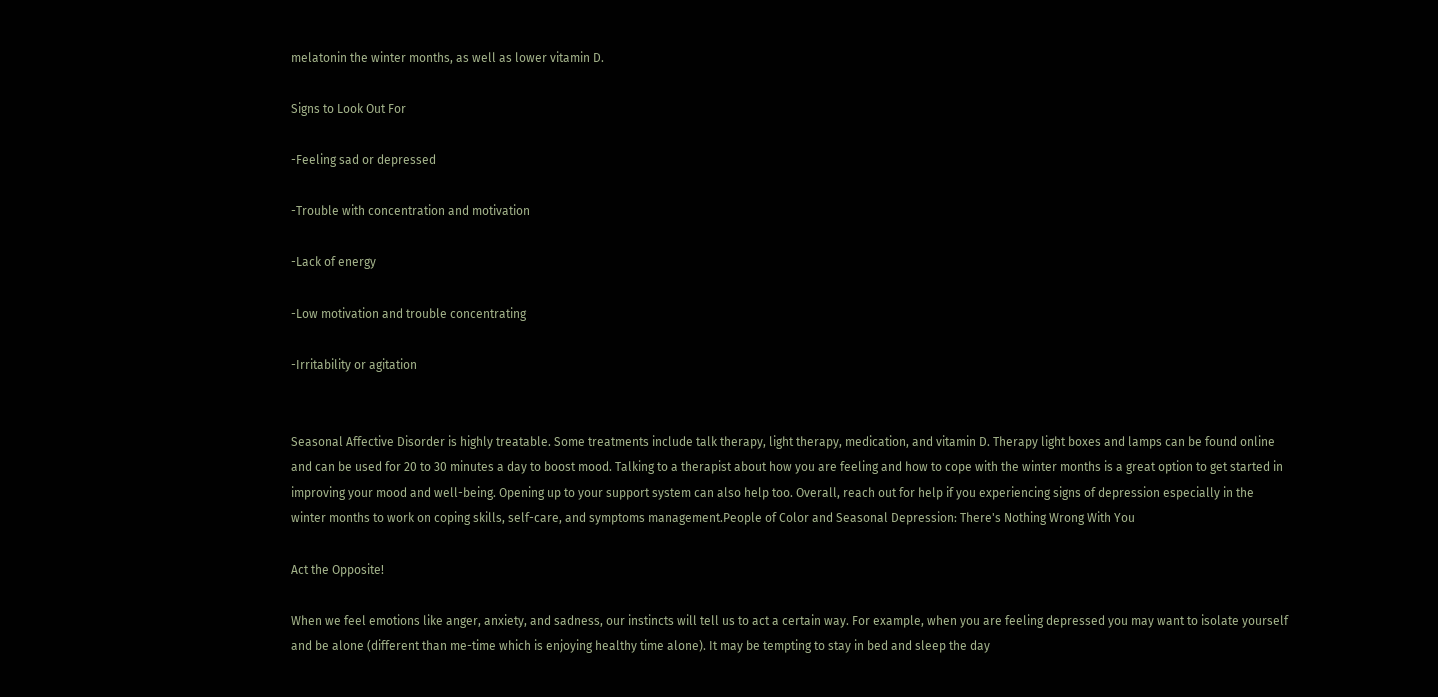melatonin the winter months, as well as lower vitamin D.

Signs to Look Out For

-Feeling sad or depressed

-Trouble with concentration and motivation

-Lack of energy

-Low motivation and trouble concentrating

-Irritability or agitation


Seasonal Affective Disorder is highly treatable. Some treatments include talk therapy, light therapy, medication, and vitamin D. Therapy light boxes and lamps can be found online and can be used for 20 to 30 minutes a day to boost mood. Talking to a therapist about how you are feeling and how to cope with the winter months is a great option to get started in improving your mood and well-being. Opening up to your support system can also help too. Overall, reach out for help if you experiencing signs of depression especially in the winter months to work on coping skills, self-care, and symptoms management.People of Color and Seasonal Depression: There's Nothing Wrong With You

Act the Opposite!

When we feel emotions like anger, anxiety, and sadness, our instincts will tell us to act a certain way. For example, when you are feeling depressed you may want to isolate yourself and be alone (different than me-time which is enjoying healthy time alone). It may be tempting to stay in bed and sleep the day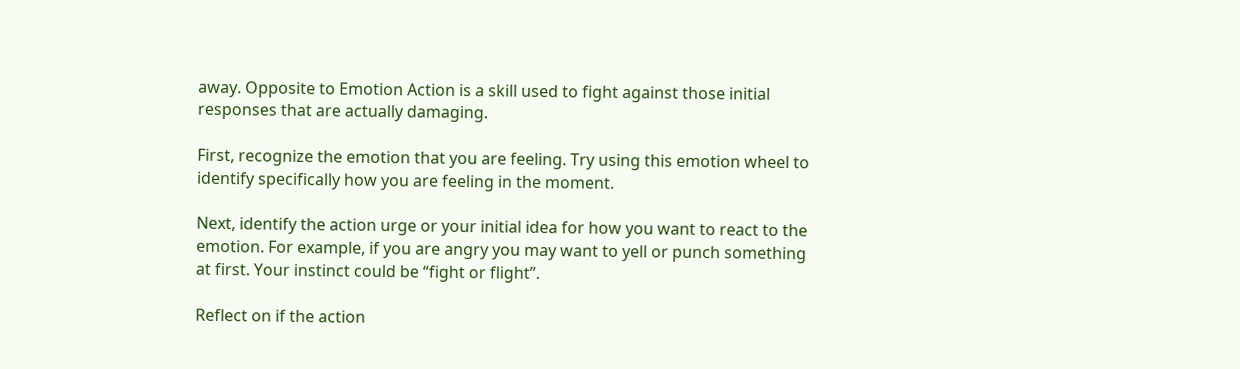away. Opposite to Emotion Action is a skill used to fight against those initial responses that are actually damaging.

First, recognize the emotion that you are feeling. Try using this emotion wheel to identify specifically how you are feeling in the moment.

Next, identify the action urge or your initial idea for how you want to react to the emotion. For example, if you are angry you may want to yell or punch something at first. Your instinct could be “fight or flight”.

Reflect on if the action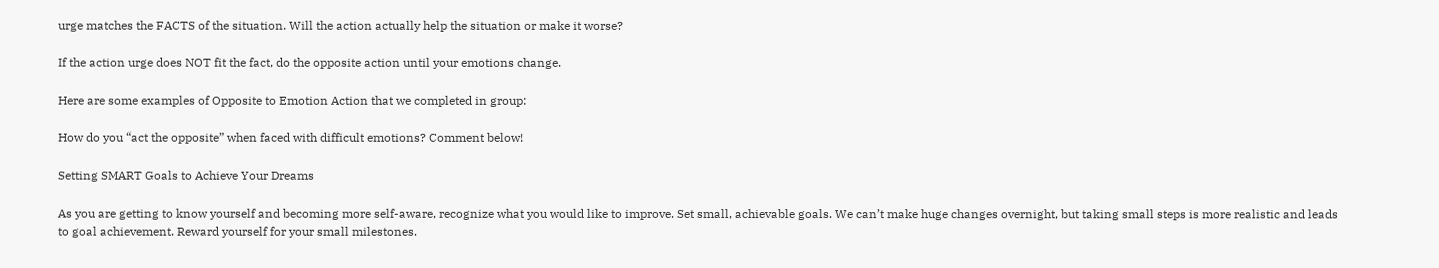urge matches the FACTS of the situation. Will the action actually help the situation or make it worse?

If the action urge does NOT fit the fact, do the opposite action until your emotions change.

Here are some examples of Opposite to Emotion Action that we completed in group:

How do you “act the opposite” when faced with difficult emotions? Comment below!

Setting SMART Goals to Achieve Your Dreams

As you are getting to know yourself and becoming more self-aware, recognize what you would like to improve. Set small, achievable goals. We can’t make huge changes overnight, but taking small steps is more realistic and leads to goal achievement. Reward yourself for your small milestones.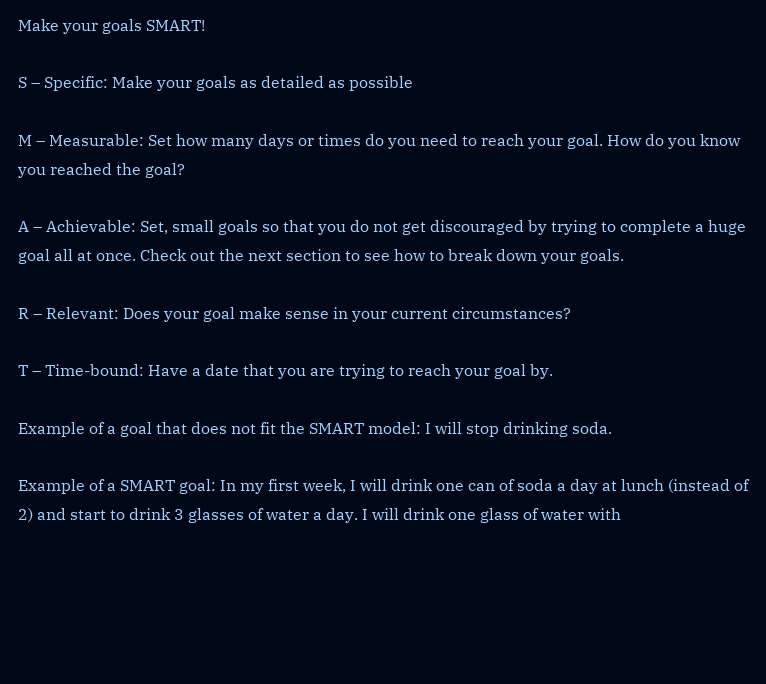Make your goals SMART!

S – Specific: Make your goals as detailed as possible

M – Measurable: Set how many days or times do you need to reach your goal. How do you know you reached the goal?

A – Achievable: Set, small goals so that you do not get discouraged by trying to complete a huge goal all at once. Check out the next section to see how to break down your goals.

R – Relevant: Does your goal make sense in your current circumstances?

T – Time-bound: Have a date that you are trying to reach your goal by.

Example of a goal that does not fit the SMART model: I will stop drinking soda.

Example of a SMART goal: In my first week, I will drink one can of soda a day at lunch (instead of 2) and start to drink 3 glasses of water a day. I will drink one glass of water with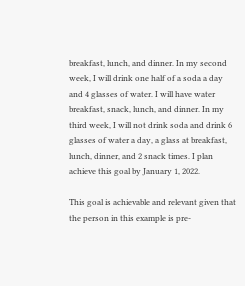breakfast, lunch, and dinner. In my second week, I will drink one half of a soda a day and 4 glasses of water. I will have water breakfast, snack, lunch, and dinner. In my third week, I will not drink soda and drink 6 glasses of water a day, a glass at breakfast, lunch, dinner, and 2 snack times. I plan achieve this goal by January 1, 2022.

This goal is achievable and relevant given that the person in this example is pre-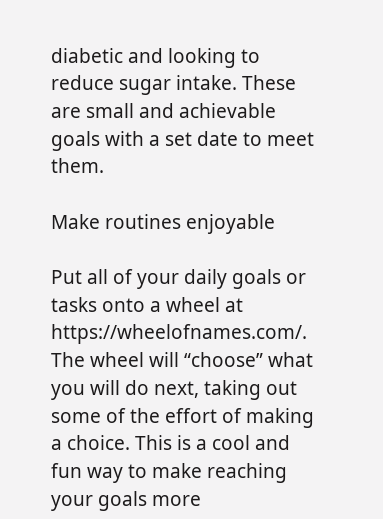diabetic and looking to reduce sugar intake. These are small and achievable goals with a set date to meet them.

Make routines enjoyable

Put all of your daily goals or tasks onto a wheel at https://wheelofnames.com/. The wheel will “choose” what you will do next, taking out some of the effort of making a choice. This is a cool and fun way to make reaching your goals more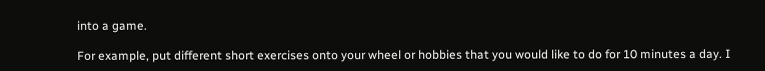into a game.

For example, put different short exercises onto your wheel or hobbies that you would like to do for 10 minutes a day. I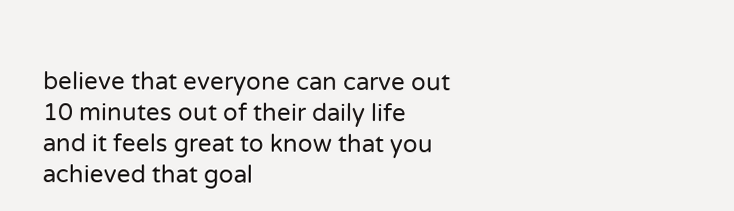believe that everyone can carve out 10 minutes out of their daily life and it feels great to know that you achieved that goal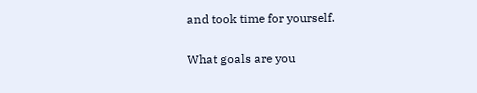and took time for yourself.

What goals are you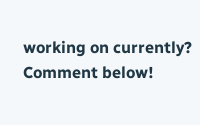working on currently? Comment below!